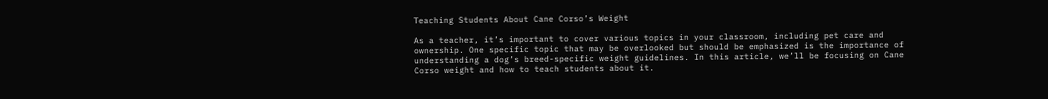Teaching Students About Cane Corso’s Weight

As a teacher, it’s important to cover various topics in your classroom, including pet care and ownership. One specific topic that may be overlooked but should be emphasized is the importance of understanding a dog’s breed-specific weight guidelines. In this article, we’ll be focusing on Cane Corso weight and how to teach students about it.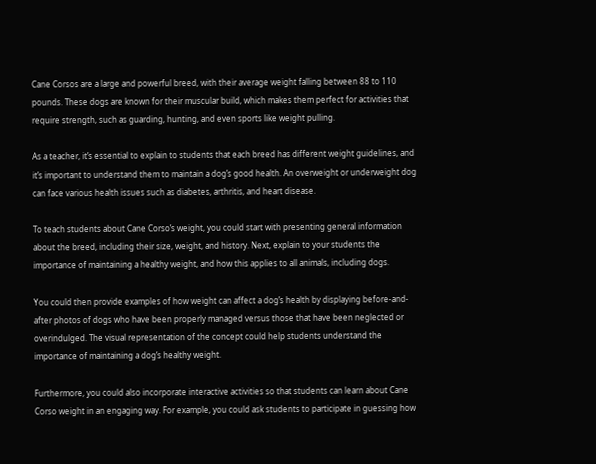Cane Corsos are a large and powerful breed, with their average weight falling between 88 to 110 pounds. These dogs are known for their muscular build, which makes them perfect for activities that require strength, such as guarding, hunting, and even sports like weight pulling.

As a teacher, it’s essential to explain to students that each breed has different weight guidelines, and it’s important to understand them to maintain a dog’s good health. An overweight or underweight dog can face various health issues such as diabetes, arthritis, and heart disease.

To teach students about Cane Corso’s weight, you could start with presenting general information about the breed, including their size, weight, and history. Next, explain to your students the importance of maintaining a healthy weight, and how this applies to all animals, including dogs.

You could then provide examples of how weight can affect a dog’s health by displaying before-and-after photos of dogs who have been properly managed versus those that have been neglected or overindulged. The visual representation of the concept could help students understand the importance of maintaining a dog’s healthy weight.

Furthermore, you could also incorporate interactive activities so that students can learn about Cane Corso weight in an engaging way. For example, you could ask students to participate in guessing how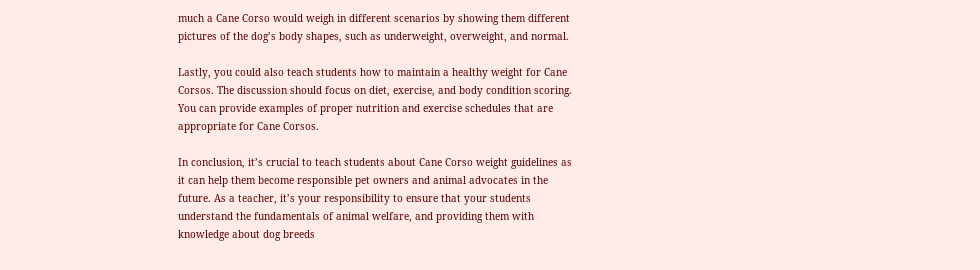much a Cane Corso would weigh in different scenarios by showing them different pictures of the dog’s body shapes, such as underweight, overweight, and normal.

Lastly, you could also teach students how to maintain a healthy weight for Cane Corsos. The discussion should focus on diet, exercise, and body condition scoring. You can provide examples of proper nutrition and exercise schedules that are appropriate for Cane Corsos.

In conclusion, it’s crucial to teach students about Cane Corso weight guidelines as it can help them become responsible pet owners and animal advocates in the future. As a teacher, it’s your responsibility to ensure that your students understand the fundamentals of animal welfare, and providing them with knowledge about dog breeds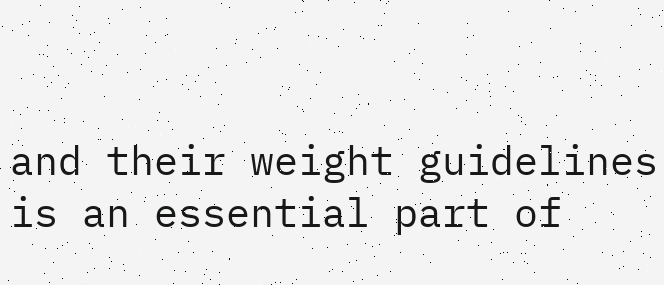and their weight guidelines is an essential part of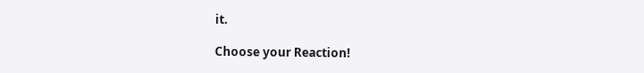it.

Choose your Reaction!